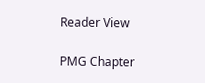Reader View

PMG Chapter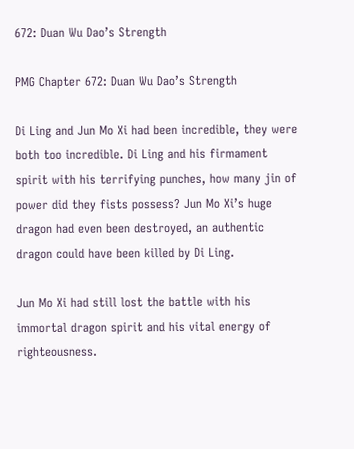672: Duan Wu Dao’s Strength

PMG Chapter 672: Duan Wu Dao’s Strength

Di Ling and Jun Mo Xi had been incredible, they were both too incredible. Di Ling and his firmament spirit with his terrifying punches, how many jin of power did they fists possess? Jun Mo Xi’s huge dragon had even been destroyed, an authentic dragon could have been killed by Di Ling.

Jun Mo Xi had still lost the battle with his immortal dragon spirit and his vital energy of righteousness.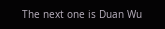The next one is Duan Wu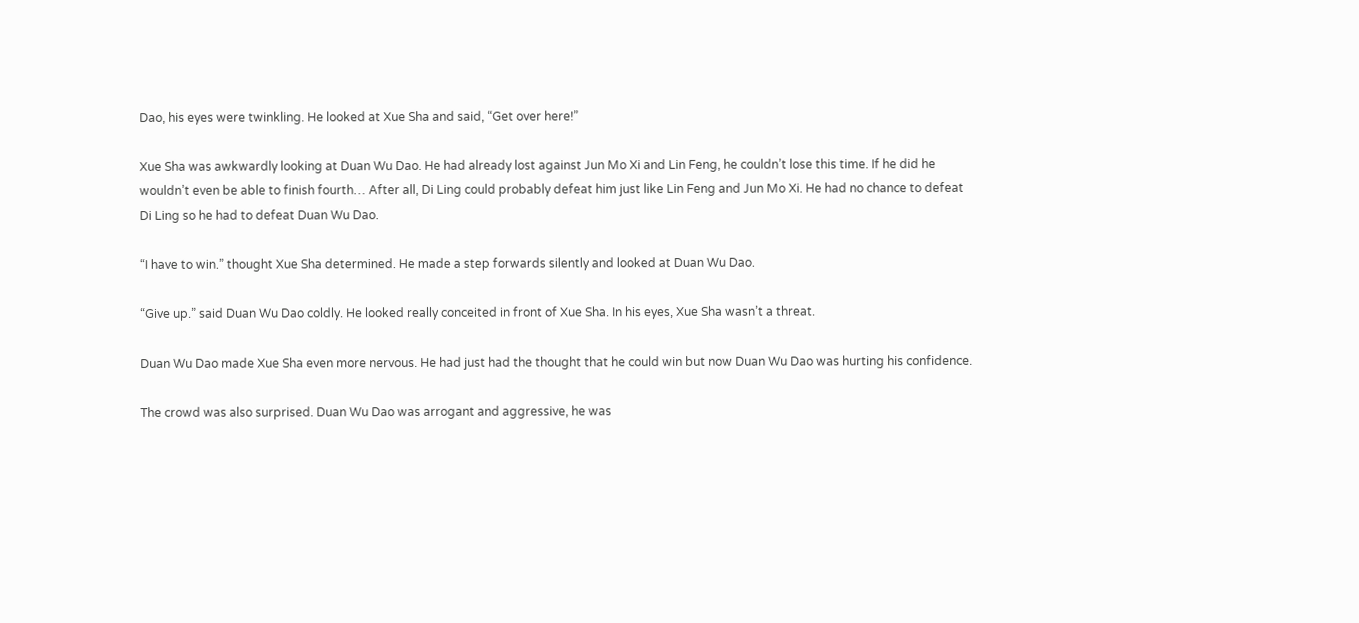Dao, his eyes were twinkling. He looked at Xue Sha and said, “Get over here!”

Xue Sha was awkwardly looking at Duan Wu Dao. He had already lost against Jun Mo Xi and Lin Feng, he couldn’t lose this time. If he did he wouldn’t even be able to finish fourth… After all, Di Ling could probably defeat him just like Lin Feng and Jun Mo Xi. He had no chance to defeat Di Ling so he had to defeat Duan Wu Dao.

“I have to win.” thought Xue Sha determined. He made a step forwards silently and looked at Duan Wu Dao.

“Give up.” said Duan Wu Dao coldly. He looked really conceited in front of Xue Sha. In his eyes, Xue Sha wasn’t a threat.

Duan Wu Dao made Xue Sha even more nervous. He had just had the thought that he could win but now Duan Wu Dao was hurting his confidence.

The crowd was also surprised. Duan Wu Dao was arrogant and aggressive, he was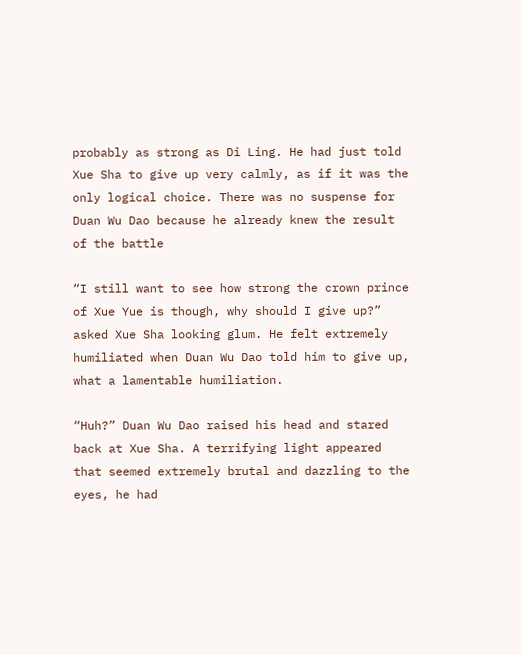probably as strong as Di Ling. He had just told Xue Sha to give up very calmly, as if it was the only logical choice. There was no suspense for Duan Wu Dao because he already knew the result of the battle

“I still want to see how strong the crown prince of Xue Yue is though, why should I give up?” asked Xue Sha looking glum. He felt extremely humiliated when Duan Wu Dao told him to give up, what a lamentable humiliation.

“Huh?” Duan Wu Dao raised his head and stared back at Xue Sha. A terrifying light appeared that seemed extremely brutal and dazzling to the eyes, he had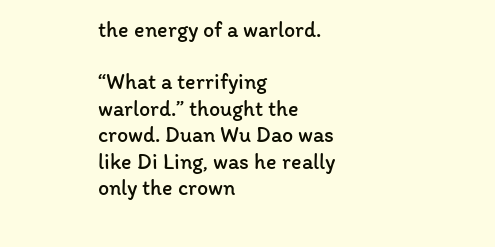the energy of a warlord.

“What a terrifying warlord.” thought the crowd. Duan Wu Dao was like Di Ling, was he really only the crown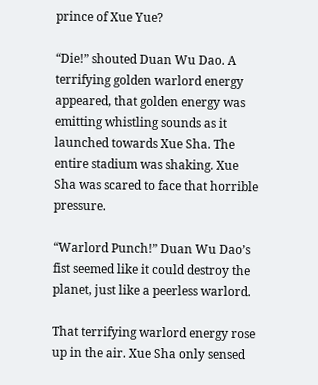prince of Xue Yue?

“Die!” shouted Duan Wu Dao. A terrifying golden warlord energy appeared, that golden energy was emitting whistling sounds as it launched towards Xue Sha. The entire stadium was shaking. Xue Sha was scared to face that horrible pressure.

“Warlord Punch!” Duan Wu Dao’s fist seemed like it could destroy the planet, just like a peerless warlord.

That terrifying warlord energy rose up in the air. Xue Sha only sensed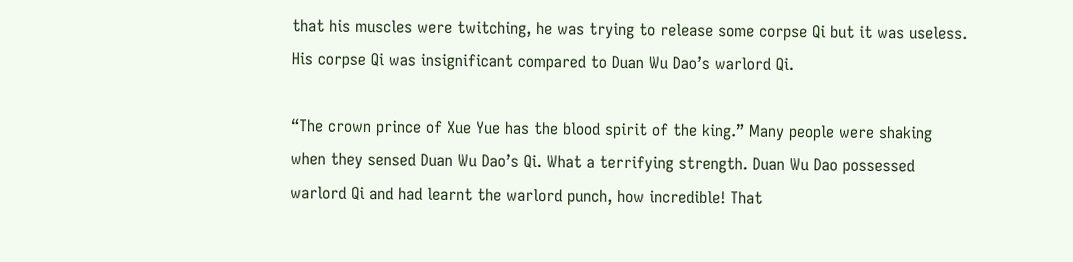that his muscles were twitching, he was trying to release some corpse Qi but it was useless. His corpse Qi was insignificant compared to Duan Wu Dao’s warlord Qi.

“The crown prince of Xue Yue has the blood spirit of the king.” Many people were shaking when they sensed Duan Wu Dao’s Qi. What a terrifying strength. Duan Wu Dao possessed warlord Qi and had learnt the warlord punch, how incredible! That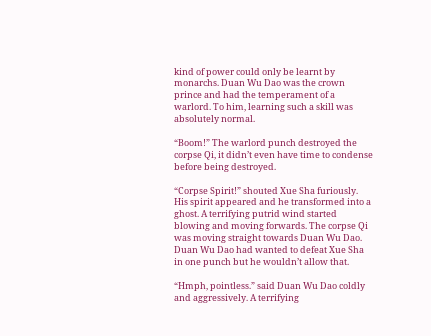kind of power could only be learnt by monarchs. Duan Wu Dao was the crown prince and had the temperament of a warlord. To him, learning such a skill was absolutely normal.

“Boom!” The warlord punch destroyed the corpse Qi, it didn’t even have time to condense before being destroyed.

“Corpse Spirit!” shouted Xue Sha furiously. His spirit appeared and he transformed into a ghost. A terrifying putrid wind started blowing and moving forwards. The corpse Qi was moving straight towards Duan Wu Dao. Duan Wu Dao had wanted to defeat Xue Sha in one punch but he wouldn’t allow that.

“Hmph, pointless.” said Duan Wu Dao coldly and aggressively. A terrifying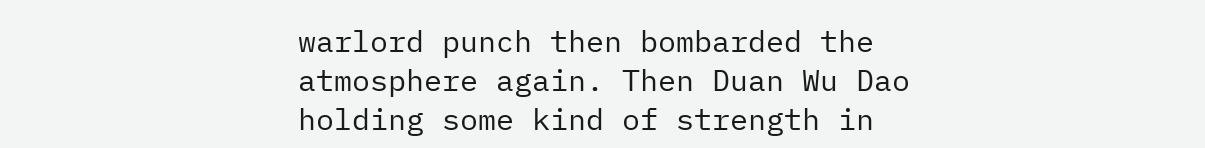warlord punch then bombarded the atmosphere again. Then Duan Wu Dao holding some kind of strength in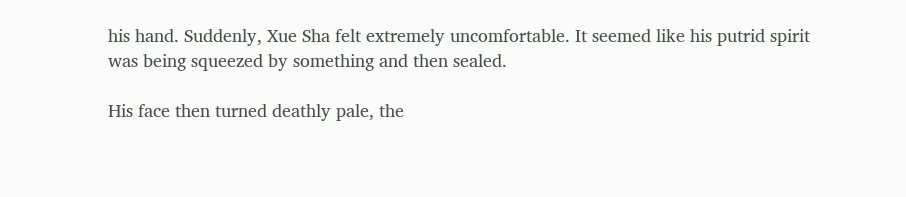his hand. Suddenly, Xue Sha felt extremely uncomfortable. It seemed like his putrid spirit was being squeezed by something and then sealed.

His face then turned deathly pale, the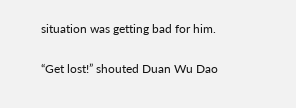situation was getting bad for him.

“Get lost!” shouted Duan Wu Dao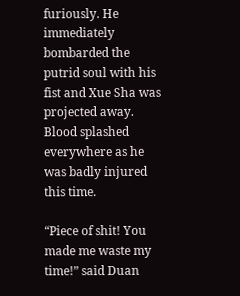furiously. He immediately bombarded the putrid soul with his fist and Xue Sha was projected away. Blood splashed everywhere as he was badly injured this time.

“Piece of shit! You made me waste my time!” said Duan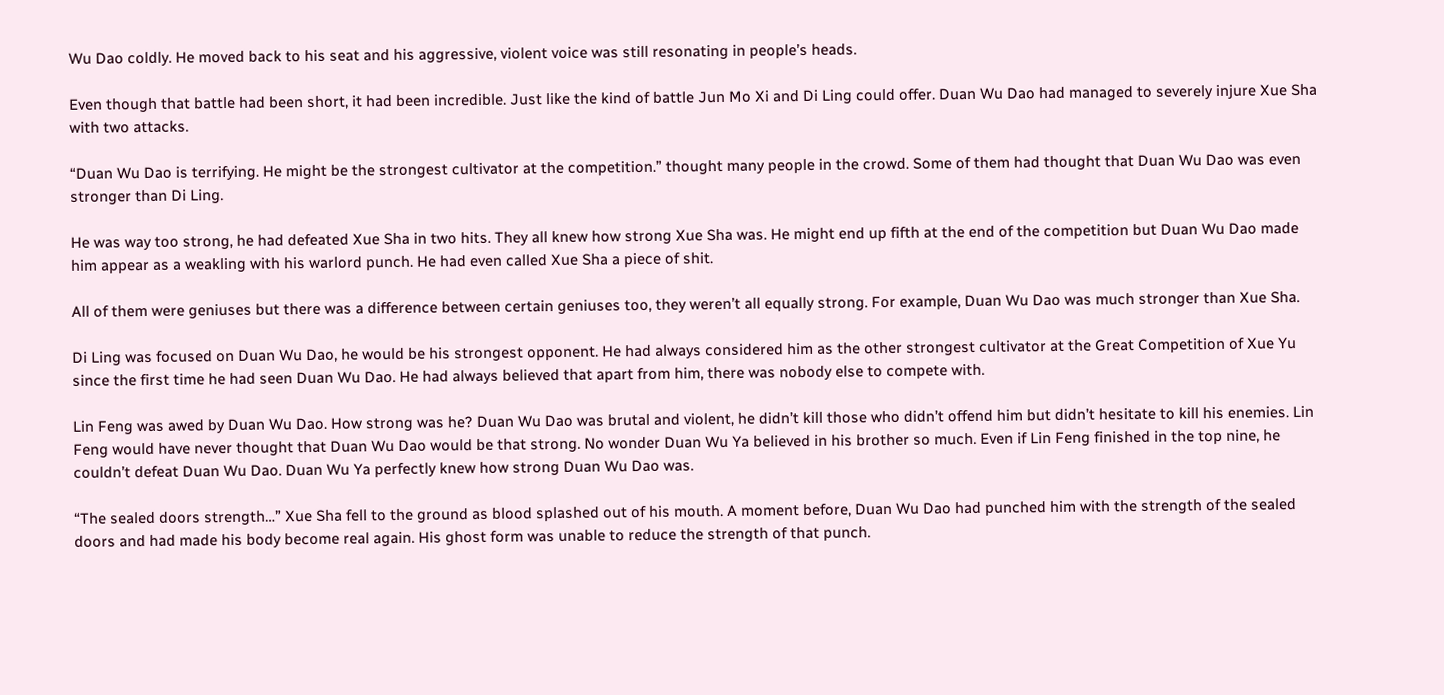Wu Dao coldly. He moved back to his seat and his aggressive, violent voice was still resonating in people’s heads.

Even though that battle had been short, it had been incredible. Just like the kind of battle Jun Mo Xi and Di Ling could offer. Duan Wu Dao had managed to severely injure Xue Sha with two attacks.

“Duan Wu Dao is terrifying. He might be the strongest cultivator at the competition.” thought many people in the crowd. Some of them had thought that Duan Wu Dao was even stronger than Di Ling.

He was way too strong, he had defeated Xue Sha in two hits. They all knew how strong Xue Sha was. He might end up fifth at the end of the competition but Duan Wu Dao made him appear as a weakling with his warlord punch. He had even called Xue Sha a piece of shit.

All of them were geniuses but there was a difference between certain geniuses too, they weren’t all equally strong. For example, Duan Wu Dao was much stronger than Xue Sha.

Di Ling was focused on Duan Wu Dao, he would be his strongest opponent. He had always considered him as the other strongest cultivator at the Great Competition of Xue Yu since the first time he had seen Duan Wu Dao. He had always believed that apart from him, there was nobody else to compete with.

Lin Feng was awed by Duan Wu Dao. How strong was he? Duan Wu Dao was brutal and violent, he didn’t kill those who didn’t offend him but didn’t hesitate to kill his enemies. Lin Feng would have never thought that Duan Wu Dao would be that strong. No wonder Duan Wu Ya believed in his brother so much. Even if Lin Feng finished in the top nine, he couldn’t defeat Duan Wu Dao. Duan Wu Ya perfectly knew how strong Duan Wu Dao was.

“The sealed doors strength…” Xue Sha fell to the ground as blood splashed out of his mouth. A moment before, Duan Wu Dao had punched him with the strength of the sealed doors and had made his body become real again. His ghost form was unable to reduce the strength of that punch.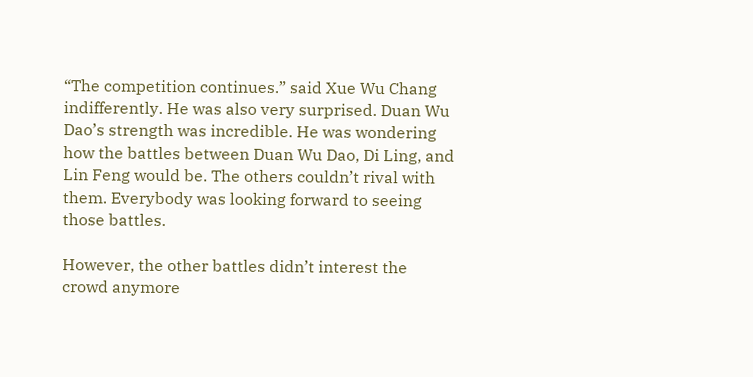“The competition continues.” said Xue Wu Chang indifferently. He was also very surprised. Duan Wu Dao’s strength was incredible. He was wondering how the battles between Duan Wu Dao, Di Ling, and Lin Feng would be. The others couldn’t rival with them. Everybody was looking forward to seeing those battles.

However, the other battles didn’t interest the crowd anymore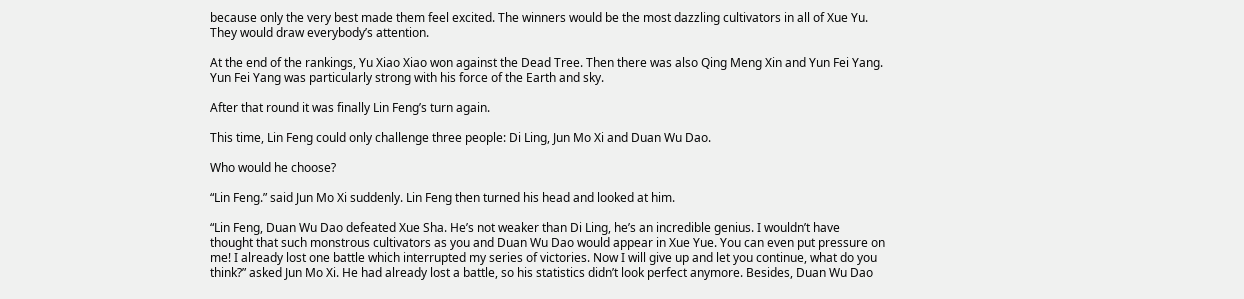because only the very best made them feel excited. The winners would be the most dazzling cultivators in all of Xue Yu. They would draw everybody’s attention.

At the end of the rankings, Yu Xiao Xiao won against the Dead Tree. Then there was also Qing Meng Xin and Yun Fei Yang. Yun Fei Yang was particularly strong with his force of the Earth and sky.

After that round it was finally Lin Feng’s turn again.

This time, Lin Feng could only challenge three people: Di Ling, Jun Mo Xi and Duan Wu Dao.

Who would he choose?

“Lin Feng.” said Jun Mo Xi suddenly. Lin Feng then turned his head and looked at him.

“Lin Feng, Duan Wu Dao defeated Xue Sha. He’s not weaker than Di Ling, he’s an incredible genius. I wouldn’t have thought that such monstrous cultivators as you and Duan Wu Dao would appear in Xue Yue. You can even put pressure on me! I already lost one battle which interrupted my series of victories. Now I will give up and let you continue, what do you think?” asked Jun Mo Xi. He had already lost a battle, so his statistics didn’t look perfect anymore. Besides, Duan Wu Dao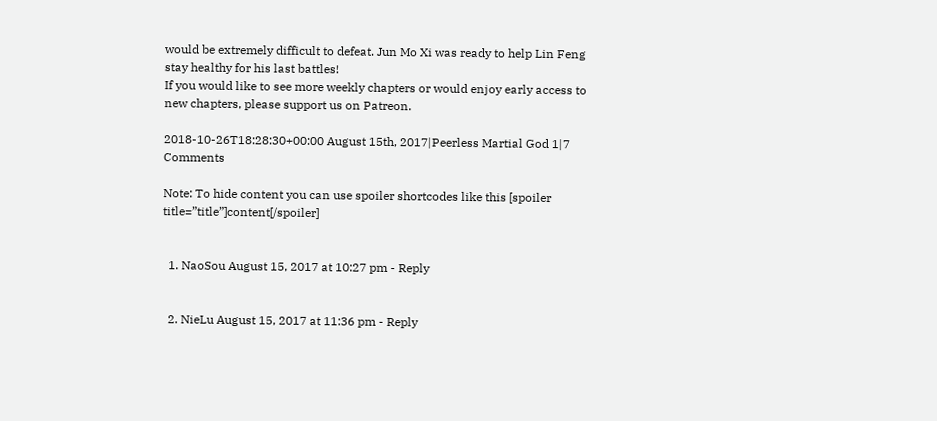would be extremely difficult to defeat. Jun Mo Xi was ready to help Lin Feng stay healthy for his last battles!
If you would like to see more weekly chapters or would enjoy early access to new chapters, please support us on Patreon.

2018-10-26T18:28:30+00:00 August 15th, 2017|Peerless Martial God 1|7 Comments

Note: To hide content you can use spoiler shortcodes like this [spoiler title=”title”]content[/spoiler]


  1. NaoSou August 15, 2017 at 10:27 pm - Reply


  2. NieLu August 15, 2017 at 11:36 pm - Reply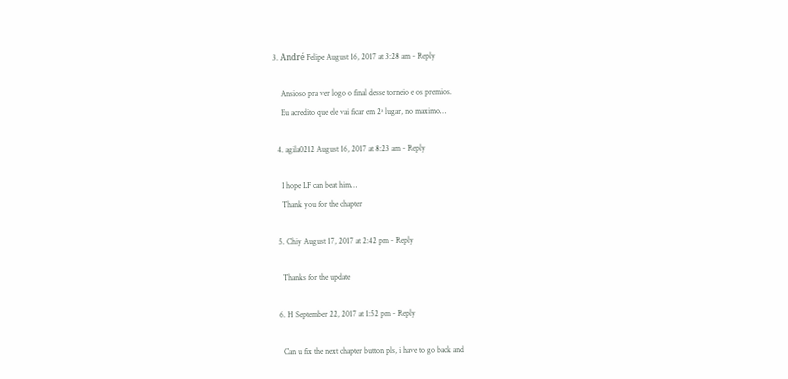3. André Felipe August 16, 2017 at 3:28 am - Reply

    Ansioso pra ver logo o final desse torneio e os premios.
    Eu acredito que ele vai ficar em 2ª lugar, no maximo…

  4. agila0212 August 16, 2017 at 8:23 am - Reply

    I hope LF can beat him…
    Thank you for the chapter

  5. Chiy August 17, 2017 at 2:42 pm - Reply

    Thanks for the update

  6. H September 22, 2017 at 1:52 pm - Reply

    Can u fix the next chapter button pls, i have to go back and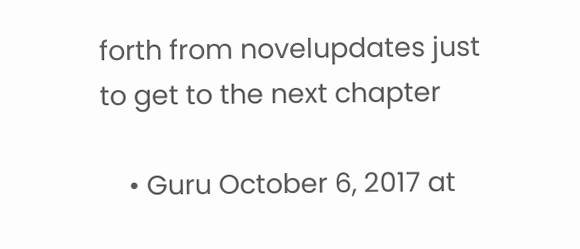forth from novelupdates just to get to the next chapter

    • Guru October 6, 2017 at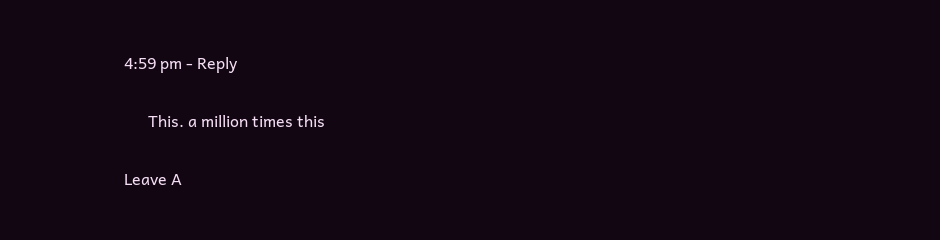4:59 pm - Reply

      This. a million times this

Leave A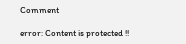Comment

error: Content is protected !!